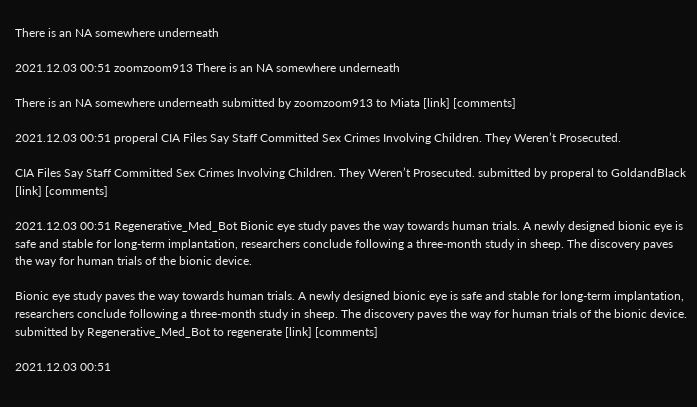There is an NA somewhere underneath

2021.12.03 00:51 zoomzoom913 There is an NA somewhere underneath

There is an NA somewhere underneath submitted by zoomzoom913 to Miata [link] [comments]

2021.12.03 00:51 properal CIA Files Say Staff Committed Sex Crimes Involving Children. They Weren’t Prosecuted.

CIA Files Say Staff Committed Sex Crimes Involving Children. They Weren’t Prosecuted. submitted by properal to GoldandBlack [link] [comments]

2021.12.03 00:51 Regenerative_Med_Bot Bionic eye study paves the way towards human trials. A newly designed bionic eye is safe and stable for long-term implantation, researchers conclude following a three-month study in sheep. The discovery paves the way for human trials of the bionic device.

Bionic eye study paves the way towards human trials. A newly designed bionic eye is safe and stable for long-term implantation, researchers conclude following a three-month study in sheep. The discovery paves the way for human trials of the bionic device. submitted by Regenerative_Med_Bot to regenerate [link] [comments]

2021.12.03 00:51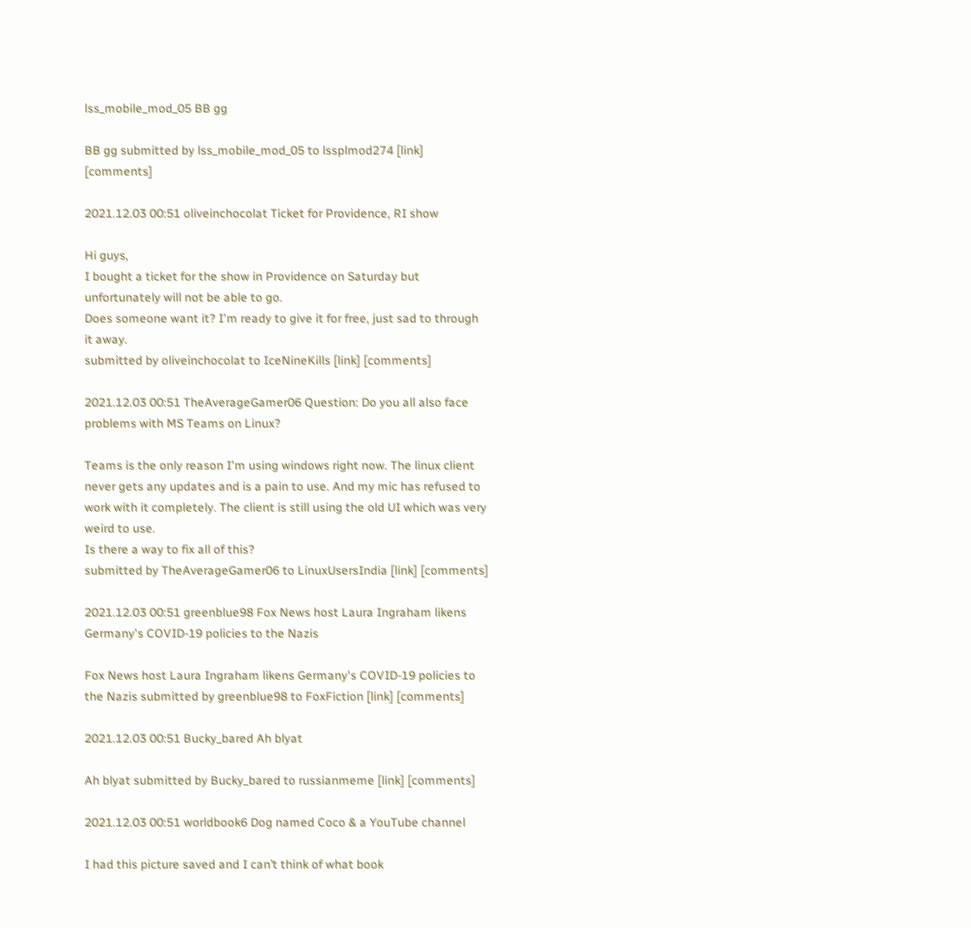lss_mobile_mod_05 BB gg

BB gg submitted by lss_mobile_mod_05 to lssplmod274 [link] [comments]

2021.12.03 00:51 oliveinchocolat Ticket for Providence, RI show

Hi guys,
I bought a ticket for the show in Providence on Saturday but unfortunately will not be able to go.
Does someone want it? I'm ready to give it for free, just sad to through it away.
submitted by oliveinchocolat to IceNineKills [link] [comments]

2021.12.03 00:51 TheAverageGamer06 Question: Do you all also face problems with MS Teams on Linux?

Teams is the only reason I'm using windows right now. The linux client never gets any updates and is a pain to use. And my mic has refused to work with it completely. The client is still using the old UI which was very weird to use.
Is there a way to fix all of this?
submitted by TheAverageGamer06 to LinuxUsersIndia [link] [comments]

2021.12.03 00:51 greenblue98 Fox News host Laura Ingraham likens Germany's COVID-19 policies to the Nazis

Fox News host Laura Ingraham likens Germany's COVID-19 policies to the Nazis submitted by greenblue98 to FoxFiction [link] [comments]

2021.12.03 00:51 Bucky_bared Ah blyat

Ah blyat submitted by Bucky_bared to russianmeme [link] [comments]

2021.12.03 00:51 worldbook6 Dog named Coco & a YouTube channel

I had this picture saved and I can’t think of what book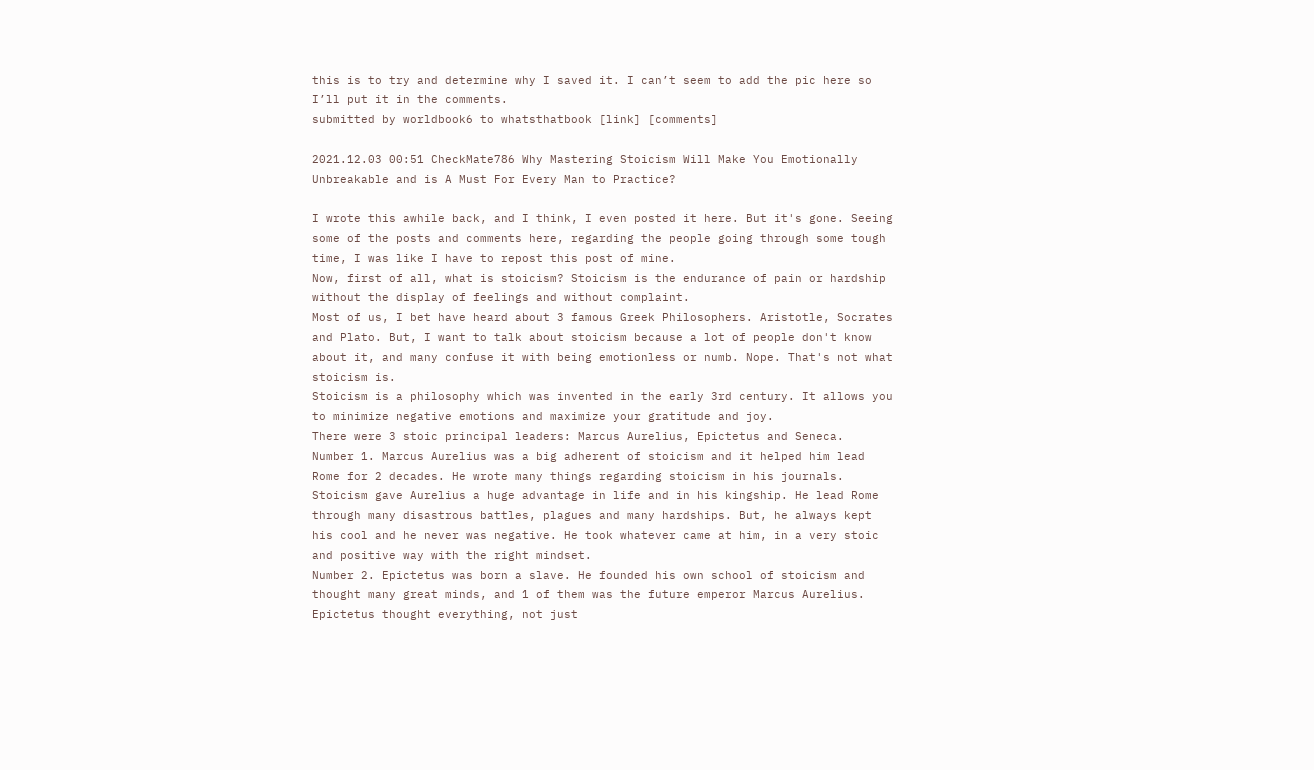this is to try and determine why I saved it. I can’t seem to add the pic here so I’ll put it in the comments.
submitted by worldbook6 to whatsthatbook [link] [comments]

2021.12.03 00:51 CheckMate786 Why Mastering Stoicism Will Make You Emotionally Unbreakable and is A Must For Every Man to Practice?

I wrote this awhile back, and I think, I even posted it here. But it's gone. Seeing some of the posts and comments here, regarding the people going through some tough time, I was like I have to repost this post of mine.
Now, first of all, what is stoicism? Stoicism is the endurance of pain or hardship without the display of feelings and without complaint.
Most of us, I bet have heard about 3 famous Greek Philosophers. Aristotle, Socrates and Plato. But, I want to talk about stoicism because a lot of people don't know about it, and many confuse it with being emotionless or numb. Nope. That's not what stoicism is.
Stoicism is a philosophy which was invented in the early 3rd century. It allows you to minimize negative emotions and maximize your gratitude and joy.
There were 3 stoic principal leaders: Marcus Aurelius, Epictetus and Seneca.
Number 1. Marcus Aurelius was a big adherent of stoicism and it helped him lead Rome for 2 decades. He wrote many things regarding stoicism in his journals. Stoicism gave Aurelius a huge advantage in life and in his kingship. He lead Rome through many disastrous battles, plagues and many hardships. But, he always kept his cool and he never was negative. He took whatever came at him, in a very stoic and positive way with the right mindset.
Number 2. Epictetus was born a slave. He founded his own school of stoicism and thought many great minds, and 1 of them was the future emperor Marcus Aurelius. Epictetus thought everything, not just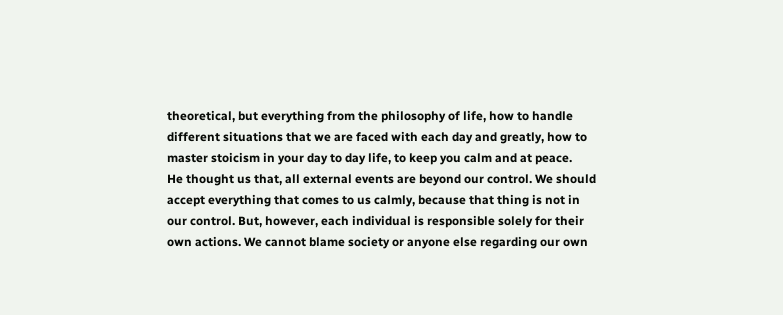theoretical, but everything from the philosophy of life, how to handle different situations that we are faced with each day and greatly, how to master stoicism in your day to day life, to keep you calm and at peace.
He thought us that, all external events are beyond our control. We should accept everything that comes to us calmly, because that thing is not in our control. But, however, each individual is responsible solely for their own actions. We cannot blame society or anyone else regarding our own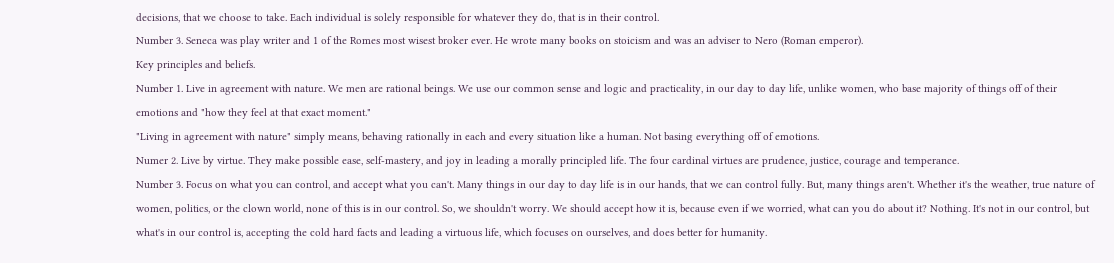decisions, that we choose to take. Each individual is solely responsible for whatever they do, that is in their control.
Number 3. Seneca was play writer and 1 of the Romes most wisest broker ever. He wrote many books on stoicism and was an adviser to Nero (Roman emperor).
Key principles and beliefs.
Number 1. Live in agreement with nature. We men are rational beings. We use our common sense and logic and practicality, in our day to day life, unlike women, who base majority of things off of their emotions and "how they feel at that exact moment."
"Living in agreement with nature" simply means, behaving rationally in each and every situation like a human. Not basing everything off of emotions.
Numer 2. Live by virtue. They make possible ease, self-mastery, and joy in leading a morally principled life. The four cardinal virtues are prudence, justice, courage and temperance.
Number 3. Focus on what you can control, and accept what you can't. Many things in our day to day life is in our hands, that we can control fully. But, many things aren't. Whether it's the weather, true nature of women, politics, or the clown world, none of this is in our control. So, we shouldn't worry. We should accept how it is, because even if we worried, what can you do about it? Nothing. It's not in our control, but what's in our control is, accepting the cold hard facts and leading a virtuous life, which focuses on ourselves, and does better for humanity.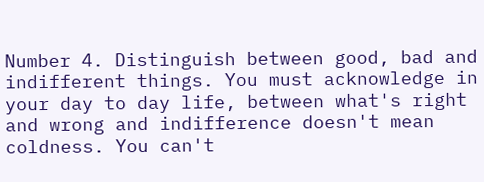Number 4. Distinguish between good, bad and indifferent things. You must acknowledge in your day to day life, between what's right and wrong and indifference doesn't mean coldness. You can't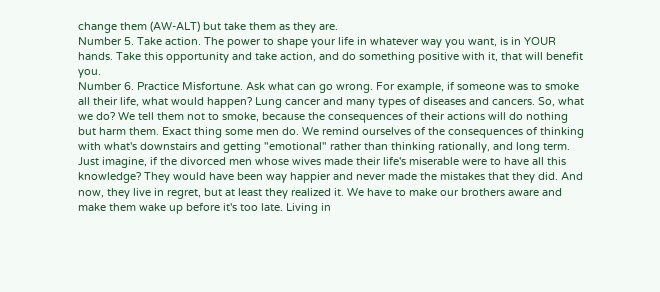change them (AW-ALT) but take them as they are.
Number 5. Take action. The power to shape your life in whatever way you want, is in YOUR hands. Take this opportunity and take action, and do something positive with it, that will benefit you.
Number 6. Practice Misfortune. Ask what can go wrong. For example, if someone was to smoke all their life, what would happen? Lung cancer and many types of diseases and cancers. So, what we do? We tell them not to smoke, because the consequences of their actions will do nothing but harm them. Exact thing some men do. We remind ourselves of the consequences of thinking with what's downstairs and getting "emotional" rather than thinking rationally, and long term.
Just imagine, if the divorced men whose wives made their life's miserable were to have all this knowledge? They would have been way happier and never made the mistakes that they did. And now, they live in regret, but at least they realized it. We have to make our brothers aware and make them wake up before it's too late. Living in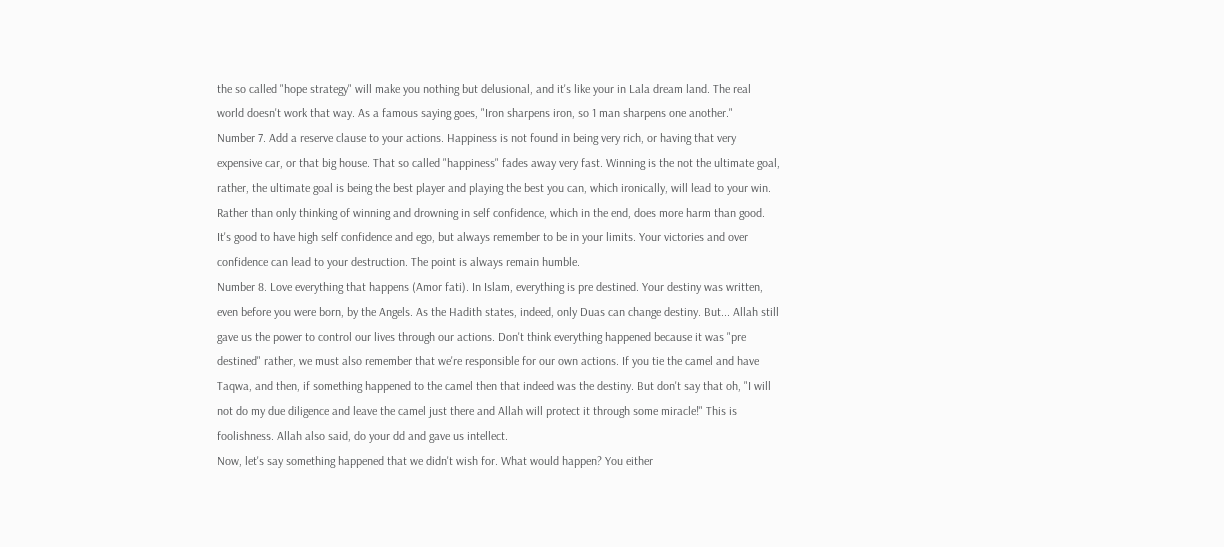the so called "hope strategy" will make you nothing but delusional, and it's like your in Lala dream land. The real world doesn't work that way. As a famous saying goes, "Iron sharpens iron, so 1 man sharpens one another."
Number 7. Add a reserve clause to your actions. Happiness is not found in being very rich, or having that very expensive car, or that big house. That so called "happiness" fades away very fast. Winning is the not the ultimate goal, rather, the ultimate goal is being the best player and playing the best you can, which ironically, will lead to your win. Rather than only thinking of winning and drowning in self confidence, which in the end, does more harm than good. It's good to have high self confidence and ego, but always remember to be in your limits. Your victories and over confidence can lead to your destruction. The point is always remain humble.
Number 8. Love everything that happens (Amor fati). In Islam, everything is pre destined. Your destiny was written, even before you were born, by the Angels. As the Hadith states, indeed, only Duas can change destiny. But... Allah still gave us the power to control our lives through our actions. Don't think everything happened because it was "pre destined" rather, we must also remember that we're responsible for our own actions. If you tie the camel and have Taqwa, and then, if something happened to the camel then that indeed was the destiny. But don't say that oh, "I will not do my due diligence and leave the camel just there and Allah will protect it through some miracle!" This is foolishness. Allah also said, do your dd and gave us intellect.
Now, let's say something happened that we didn't wish for. What would happen? You either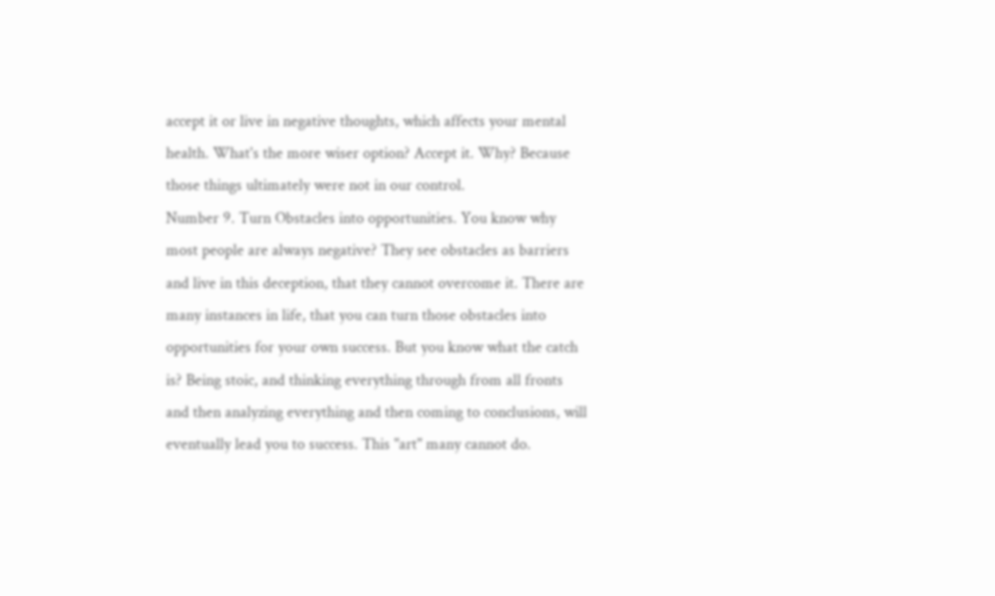accept it or live in negative thoughts, which affects your mental health. What's the more wiser option? Accept it. Why? Because those things ultimately were not in our control.
Number 9. Turn Obstacles into opportunities. You know why most people are always negative? They see obstacles as barriers and live in this deception, that they cannot overcome it. There are many instances in life, that you can turn those obstacles into opportunities for your own success. But you know what the catch is? Being stoic, and thinking everything through from all fronts and then analyzing everything and then coming to conclusions, will eventually lead you to success. This "art" many cannot do.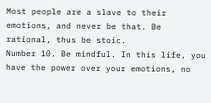Most people are a slave to their emotions, and never be that. Be rational, thus be stoic.
Number 10. Be mindful. In this life, you have the power over your emotions, no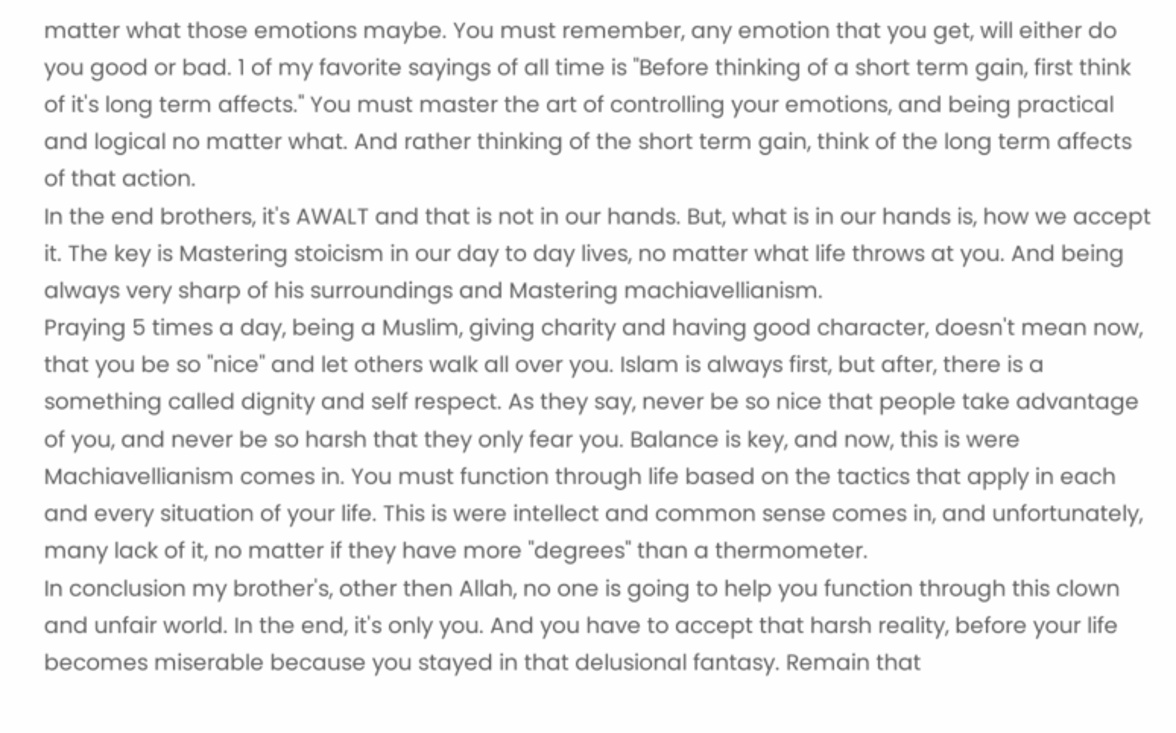matter what those emotions maybe. You must remember, any emotion that you get, will either do you good or bad. 1 of my favorite sayings of all time is "Before thinking of a short term gain, first think of it's long term affects." You must master the art of controlling your emotions, and being practical and logical no matter what. And rather thinking of the short term gain, think of the long term affects of that action.
In the end brothers, it's AWALT and that is not in our hands. But, what is in our hands is, how we accept it. The key is Mastering stoicism in our day to day lives, no matter what life throws at you. And being always very sharp of his surroundings and Mastering machiavellianism.
Praying 5 times a day, being a Muslim, giving charity and having good character, doesn't mean now, that you be so "nice" and let others walk all over you. Islam is always first, but after, there is a something called dignity and self respect. As they say, never be so nice that people take advantage of you, and never be so harsh that they only fear you. Balance is key, and now, this is were Machiavellianism comes in. You must function through life based on the tactics that apply in each and every situation of your life. This is were intellect and common sense comes in, and unfortunately, many lack of it, no matter if they have more "degrees" than a thermometer.
In conclusion my brother's, other then Allah, no one is going to help you function through this clown and unfair world. In the end, it's only you. And you have to accept that harsh reality, before your life becomes miserable because you stayed in that delusional fantasy. Remain that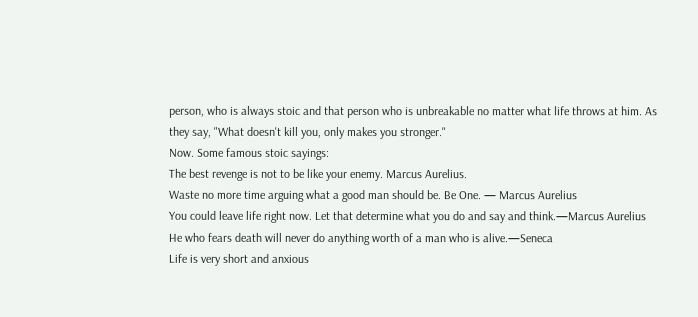person, who is always stoic and that person who is unbreakable no matter what life throws at him. As they say, "What doesn't kill you, only makes you stronger."
Now. Some famous stoic sayings:
The best revenge is not to be like your enemy. Marcus Aurelius.
Waste no more time arguing what a good man should be. Be One. — Marcus Aurelius
You could leave life right now. Let that determine what you do and say and think.—Marcus Aurelius
He who fears death will never do anything worth of a man who is alive.—Seneca
Life is very short and anxious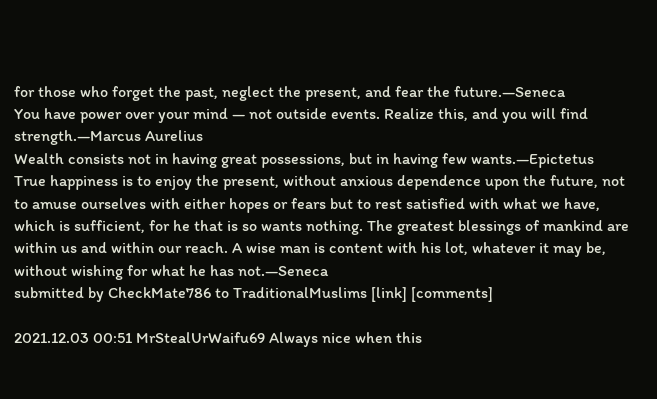for those who forget the past, neglect the present, and fear the future.—Seneca
You have power over your mind — not outside events. Realize this, and you will find strength.―Marcus Aurelius
Wealth consists not in having great possessions, but in having few wants.―Epictetus
True happiness is to enjoy the present, without anxious dependence upon the future, not to amuse ourselves with either hopes or fears but to rest satisfied with what we have, which is sufficient, for he that is so wants nothing. The greatest blessings of mankind are within us and within our reach. A wise man is content with his lot, whatever it may be, without wishing for what he has not.―Seneca
submitted by CheckMate786 to TraditionalMuslims [link] [comments]

2021.12.03 00:51 MrStealUrWaifu69 Always nice when this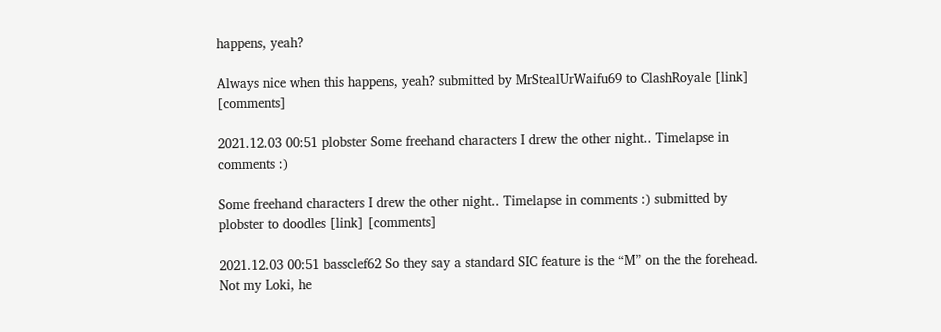happens, yeah?

Always nice when this happens, yeah? submitted by MrStealUrWaifu69 to ClashRoyale [link] [comments]

2021.12.03 00:51 plobster Some freehand characters I drew the other night.. Timelapse in comments :)

Some freehand characters I drew the other night.. Timelapse in comments :) submitted by plobster to doodles [link] [comments]

2021.12.03 00:51 bassclef62 So they say a standard SIC feature is the “M” on the the forehead. Not my Loki, he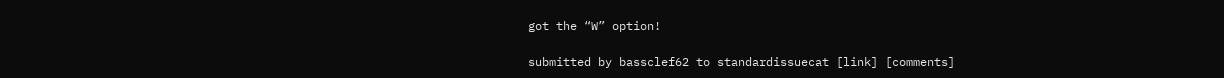got the “W” option!

submitted by bassclef62 to standardissuecat [link] [comments]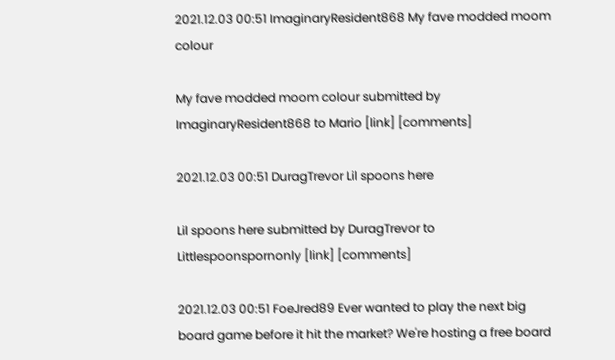2021.12.03 00:51 ImaginaryResident868 My fave modded moom colour

My fave modded moom colour submitted by ImaginaryResident868 to Mario [link] [comments]

2021.12.03 00:51 DuragTrevor Lil spoons here

Lil spoons here submitted by DuragTrevor to Littlespoonspornonly [link] [comments]

2021.12.03 00:51 FoeJred89 Ever wanted to play the next big board game before it hit the market? We're hosting a free board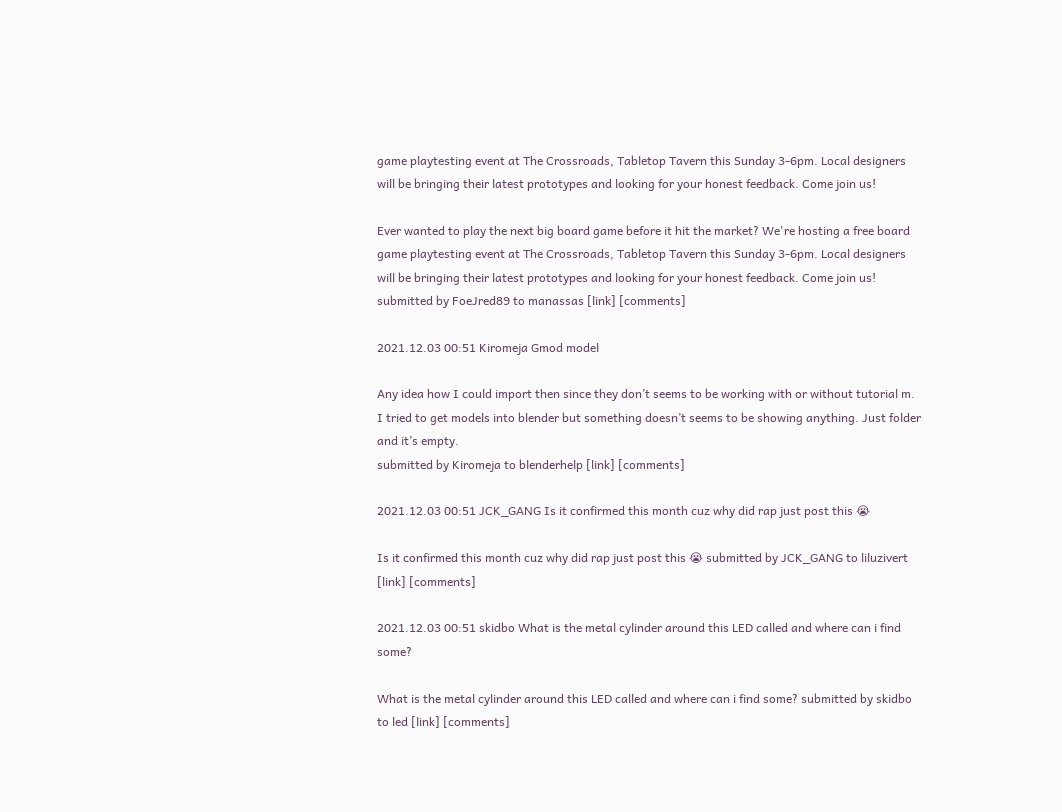game playtesting event at The Crossroads, Tabletop Tavern this Sunday 3-6pm. Local designers will be bringing their latest prototypes and looking for your honest feedback. Come join us!

Ever wanted to play the next big board game before it hit the market? We're hosting a free board game playtesting event at The Crossroads, Tabletop Tavern this Sunday 3-6pm. Local designers will be bringing their latest prototypes and looking for your honest feedback. Come join us! submitted by FoeJred89 to manassas [link] [comments]

2021.12.03 00:51 Kiromeja Gmod model

Any idea how I could import then since they don’t seems to be working with or without tutorial m. I tried to get models into blender but something doesn’t seems to be showing anything. Just folder and it’s empty.
submitted by Kiromeja to blenderhelp [link] [comments]

2021.12.03 00:51 JCK_GANG Is it confirmed this month cuz why did rap just post this 😭

Is it confirmed this month cuz why did rap just post this 😭 submitted by JCK_GANG to liluzivert [link] [comments]

2021.12.03 00:51 skidbo What is the metal cylinder around this LED called and where can i find some?

What is the metal cylinder around this LED called and where can i find some? submitted by skidbo to led [link] [comments]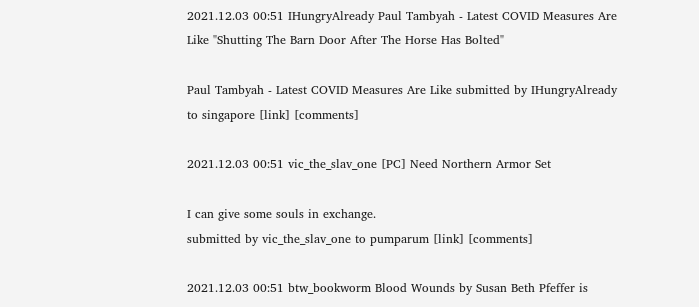2021.12.03 00:51 IHungryAlready Paul Tambyah - Latest COVID Measures Are Like "Shutting The Barn Door After The Horse Has Bolted"

Paul Tambyah - Latest COVID Measures Are Like submitted by IHungryAlready to singapore [link] [comments]

2021.12.03 00:51 vic_the_slav_one [PC] Need Northern Armor Set

I can give some souls in exchange.
submitted by vic_the_slav_one to pumparum [link] [comments]

2021.12.03 00:51 btw_bookworm Blood Wounds by Susan Beth Pfeffer is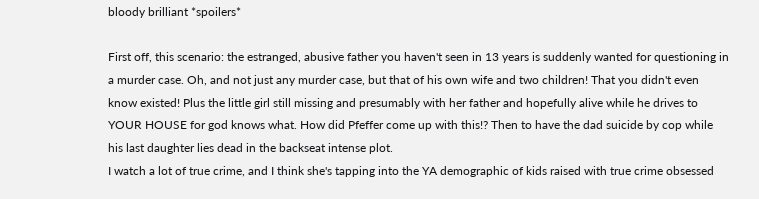bloody brilliant *spoilers*

First off, this scenario: the estranged, abusive father you haven't seen in 13 years is suddenly wanted for questioning in a murder case. Oh, and not just any murder case, but that of his own wife and two children! That you didn't even know existed! Plus the little girl still missing and presumably with her father and hopefully alive while he drives to YOUR HOUSE for god knows what. How did Pfeffer come up with this!? Then to have the dad suicide by cop while his last daughter lies dead in the backseat intense plot.
I watch a lot of true crime, and I think she's tapping into the YA demographic of kids raised with true crime obsessed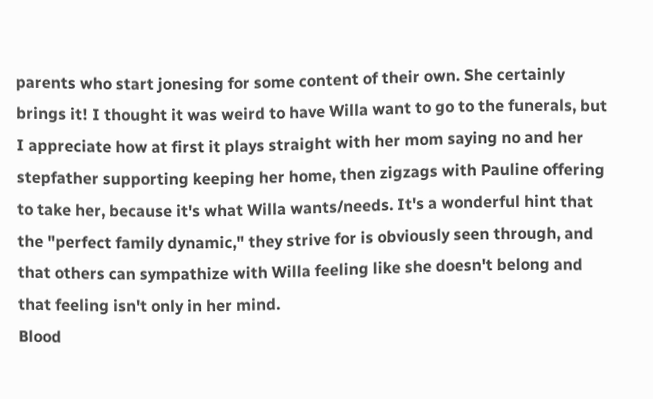parents who start jonesing for some content of their own. She certainly brings it! I thought it was weird to have Willa want to go to the funerals, but I appreciate how at first it plays straight with her mom saying no and her stepfather supporting keeping her home, then zigzags with Pauline offering to take her, because it's what Willa wants/needs. It's a wonderful hint that the "perfect family dynamic," they strive for is obviously seen through, and that others can sympathize with Willa feeling like she doesn't belong and that feeling isn't only in her mind.
Blood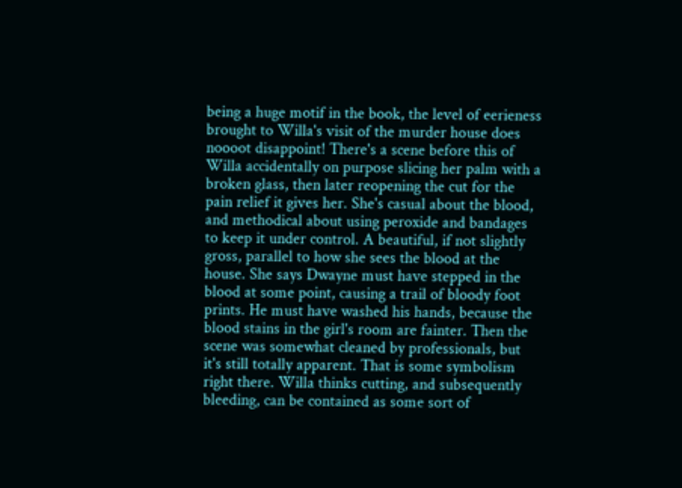being a huge motif in the book, the level of eerieness brought to Willa's visit of the murder house does noooot disappoint! There's a scene before this of Willa accidentally on purpose slicing her palm with a broken glass, then later reopening the cut for the pain relief it gives her. She's casual about the blood, and methodical about using peroxide and bandages to keep it under control. A beautiful, if not slightly gross, parallel to how she sees the blood at the house. She says Dwayne must have stepped in the blood at some point, causing a trail of bloody foot prints. He must have washed his hands, because the blood stains in the girl's room are fainter. Then the scene was somewhat cleaned by professionals, but it's still totally apparent. That is some symbolism right there. Willa thinks cutting, and subsequently bleeding, can be contained as some sort of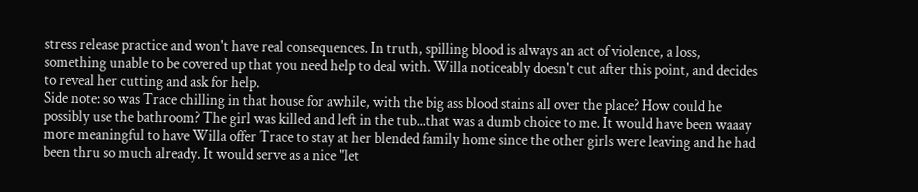stress release practice and won't have real consequences. In truth, spilling blood is always an act of violence, a loss, something unable to be covered up that you need help to deal with. Willa noticeably doesn't cut after this point, and decides to reveal her cutting and ask for help.
Side note: so was Trace chilling in that house for awhile, with the big ass blood stains all over the place? How could he possibly use the bathroom? The girl was killed and left in the tub...that was a dumb choice to me. It would have been waaay more meaningful to have Willa offer Trace to stay at her blended family home since the other girls were leaving and he had been thru so much already. It would serve as a nice "let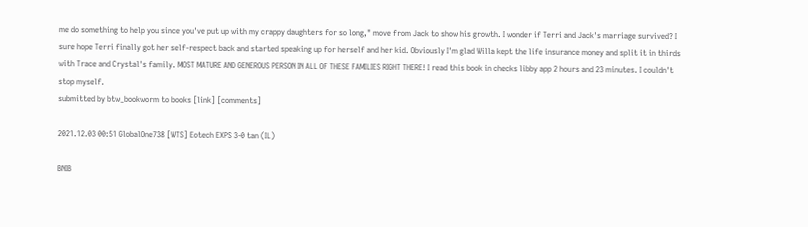me do something to help you since you've put up with my crappy daughters for so long," move from Jack to show his growth. I wonder if Terri and Jack's marriage survived? I sure hope Terri finally got her self-respect back and started speaking up for herself and her kid. Obviously I'm glad Willa kept the life insurance money and split it in thirds with Trace and Crystal's family. MOST MATURE AND GENEROUS PERSON IN ALL OF THESE FAMILIES RIGHT THERE! I read this book in checks libby app 2 hours and 23 minutes. I couldn't stop myself.
submitted by btw_bookworm to books [link] [comments]

2021.12.03 00:51 GlobalOne738 [WTS] Eotech EXPS 3-0 tan (IL)

BNIB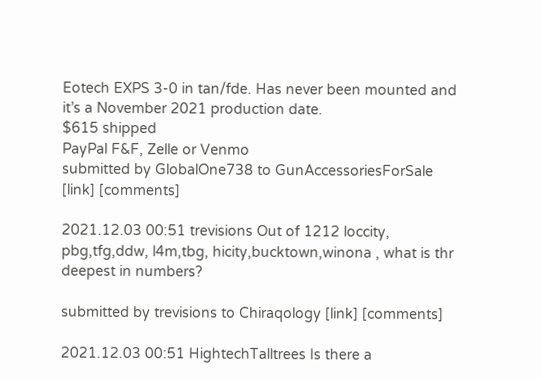Eotech EXPS 3-0 in tan/fde. Has never been mounted and it’s a November 2021 production date.
$615 shipped
PayPal F&F, Zelle or Venmo
submitted by GlobalOne738 to GunAccessoriesForSale [link] [comments]

2021.12.03 00:51 trevisions Out of 1212 loccity, pbg,tfg,ddw, l4m,tbg, hicity,bucktown,winona , what is thr deepest in numbers?

submitted by trevisions to Chiraqology [link] [comments]

2021.12.03 00:51 HightechTalltrees Is there a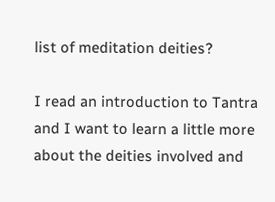list of meditation deities?

I read an introduction to Tantra and I want to learn a little more about the deities involved and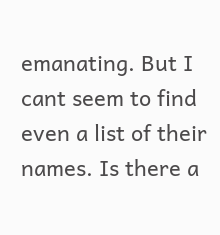emanating. But I cant seem to find even a list of their names. Is there a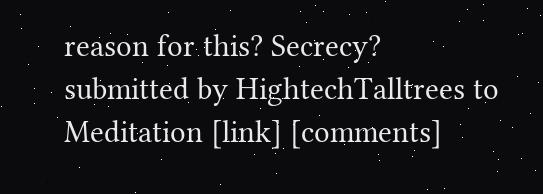reason for this? Secrecy?
submitted by HightechTalltrees to Meditation [link] [comments]